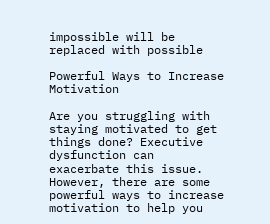impossible will be replaced with possible

Powerful Ways to Increase Motivation

Are you struggling with staying motivated to get things done? Executive dysfunction can exacerbate this issue. However, there are some powerful ways to increase motivation to help you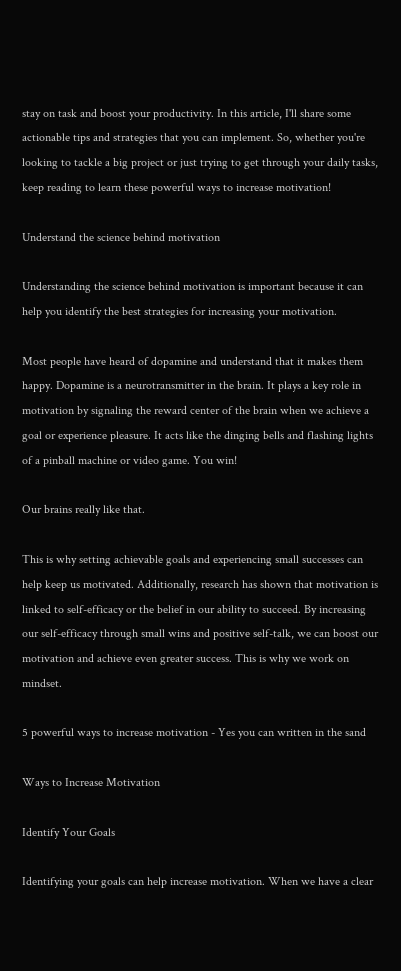stay on task and boost your productivity. In this article, I'll share some actionable tips and strategies that you can implement. So, whether you're looking to tackle a big project or just trying to get through your daily tasks, keep reading to learn these powerful ways to increase motivation!

Understand the science behind motivation

Understanding the science behind motivation is important because it can help you identify the best strategies for increasing your motivation.

Most people have heard of dopamine and understand that it makes them happy. Dopamine is a neurotransmitter in the brain. It plays a key role in motivation by signaling the reward center of the brain when we achieve a goal or experience pleasure. It acts like the dinging bells and flashing lights of a pinball machine or video game. You win!

Our brains really like that.

This is why setting achievable goals and experiencing small successes can help keep us motivated. Additionally, research has shown that motivation is linked to self-efficacy or the belief in our ability to succeed. By increasing our self-efficacy through small wins and positive self-talk, we can boost our motivation and achieve even greater success. This is why we work on mindset.

5 powerful ways to increase motivation - Yes you can written in the sand

Ways to Increase Motivation

Identify Your Goals

Identifying your goals can help increase motivation. When we have a clear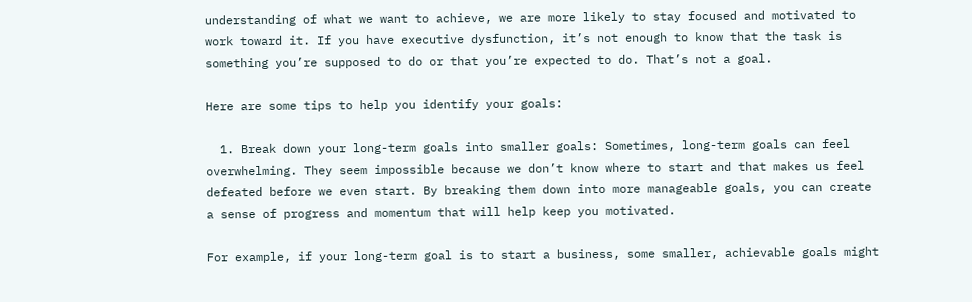understanding of what we want to achieve, we are more likely to stay focused and motivated to work toward it. If you have executive dysfunction, it’s not enough to know that the task is something you’re supposed to do or that you’re expected to do. That’s not a goal.

Here are some tips to help you identify your goals:

  1. Break down your long-term goals into smaller goals: Sometimes, long-term goals can feel overwhelming. They seem impossible because we don’t know where to start and that makes us feel defeated before we even start. By breaking them down into more manageable goals, you can create a sense of progress and momentum that will help keep you motivated.

For example, if your long-term goal is to start a business, some smaller, achievable goals might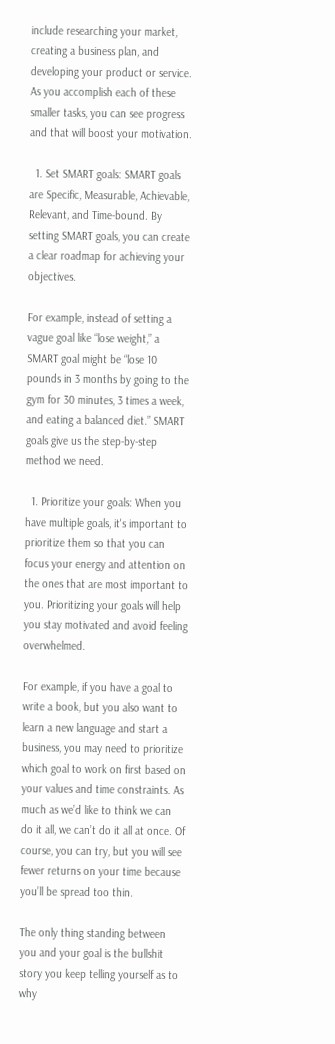include researching your market, creating a business plan, and developing your product or service. As you accomplish each of these smaller tasks, you can see progress and that will boost your motivation.

  1. Set SMART goals: SMART goals are Specific, Measurable, Achievable, Relevant, and Time-bound. By setting SMART goals, you can create a clear roadmap for achieving your objectives.

For example, instead of setting a vague goal like “lose weight,” a SMART goal might be “lose 10 pounds in 3 months by going to the gym for 30 minutes, 3 times a week, and eating a balanced diet.” SMART goals give us the step-by-step method we need.

  1. Prioritize your goals: When you have multiple goals, it's important to prioritize them so that you can focus your energy and attention on the ones that are most important to you. Prioritizing your goals will help you stay motivated and avoid feeling overwhelmed.

For example, if you have a goal to write a book, but you also want to learn a new language and start a business, you may need to prioritize which goal to work on first based on your values and time constraints. As much as we’d like to think we can do it all, we can’t do it all at once. Of course, you can try, but you will see fewer returns on your time because you’ll be spread too thin.

The only thing standing between you and your goal is the bullshit story you keep telling yourself as to why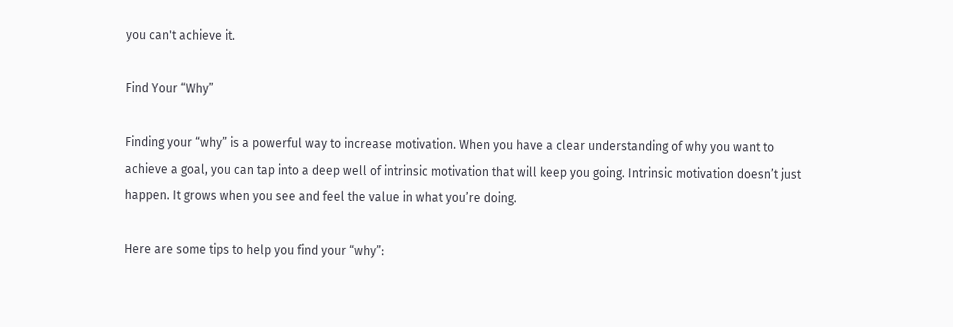you can't achieve it.

Find Your “Why”

Finding your “why” is a powerful way to increase motivation. When you have a clear understanding of why you want to achieve a goal, you can tap into a deep well of intrinsic motivation that will keep you going. Intrinsic motivation doesn’t just happen. It grows when you see and feel the value in what you’re doing.

Here are some tips to help you find your “why”: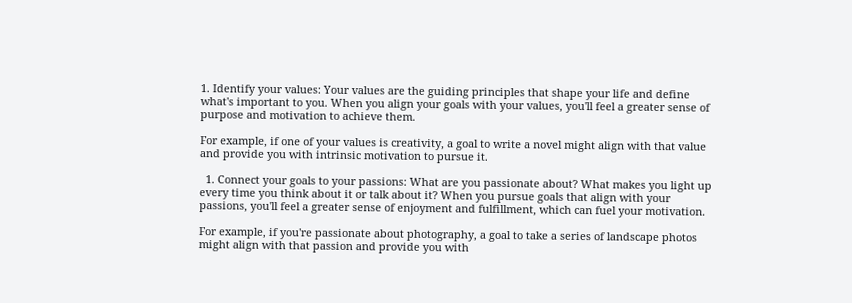1. Identify your values: Your values are the guiding principles that shape your life and define what's important to you. When you align your goals with your values, you'll feel a greater sense of purpose and motivation to achieve them.

For example, if one of your values is creativity, a goal to write a novel might align with that value and provide you with intrinsic motivation to pursue it.

  1. Connect your goals to your passions: What are you passionate about? What makes you light up every time you think about it or talk about it? When you pursue goals that align with your passions, you'll feel a greater sense of enjoyment and fulfillment, which can fuel your motivation.

For example, if you're passionate about photography, a goal to take a series of landscape photos might align with that passion and provide you with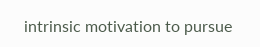intrinsic motivation to pursue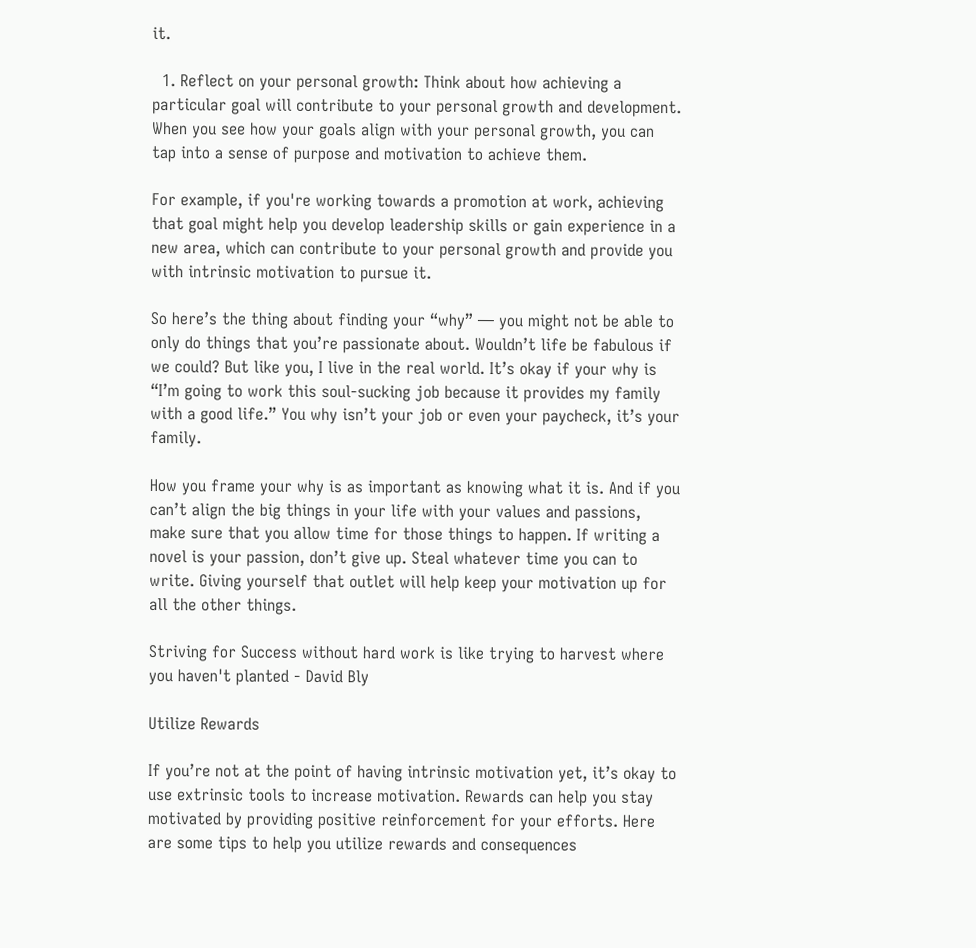it.

  1. Reflect on your personal growth: Think about how achieving a particular goal will contribute to your personal growth and development. When you see how your goals align with your personal growth, you can tap into a sense of purpose and motivation to achieve them.

For example, if you're working towards a promotion at work, achieving that goal might help you develop leadership skills or gain experience in a new area, which can contribute to your personal growth and provide you with intrinsic motivation to pursue it.

So here’s the thing about finding your “why” — you might not be able to only do things that you’re passionate about. Wouldn’t life be fabulous if we could? But like you, I live in the real world. It’s okay if your why is “I’m going to work this soul-sucking job because it provides my family with a good life.” You why isn’t your job or even your paycheck, it’s your family.

How you frame your why is as important as knowing what it is. And if you can’t align the big things in your life with your values and passions, make sure that you allow time for those things to happen. If writing a novel is your passion, don’t give up. Steal whatever time you can to write. Giving yourself that outlet will help keep your motivation up for all the other things.

Striving for Success without hard work is like trying to harvest where you haven't planted - David Bly

Utilize Rewards

If you’re not at the point of having intrinsic motivation yet, it’s okay to use extrinsic tools to increase motivation. Rewards can help you stay motivated by providing positive reinforcement for your efforts. Here are some tips to help you utilize rewards and consequences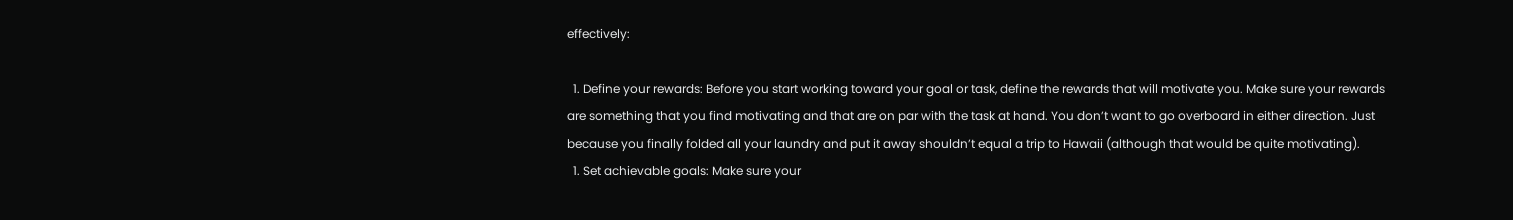effectively:

  1. Define your rewards: Before you start working toward your goal or task, define the rewards that will motivate you. Make sure your rewards are something that you find motivating and that are on par with the task at hand. You don’t want to go overboard in either direction. Just because you finally folded all your laundry and put it away shouldn’t equal a trip to Hawaii (although that would be quite motivating).
  1. Set achievable goals: Make sure your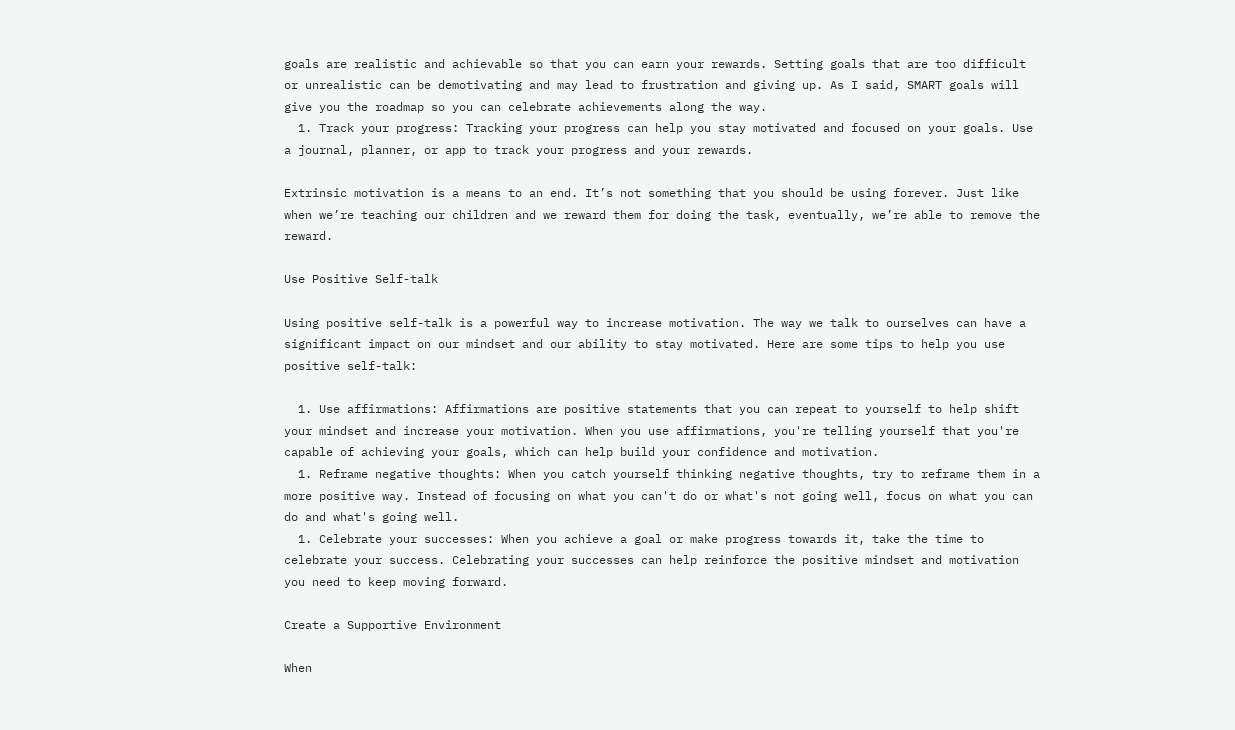goals are realistic and achievable so that you can earn your rewards. Setting goals that are too difficult or unrealistic can be demotivating and may lead to frustration and giving up. As I said, SMART goals will give you the roadmap so you can celebrate achievements along the way.
  1. Track your progress: Tracking your progress can help you stay motivated and focused on your goals. Use a journal, planner, or app to track your progress and your rewards.

Extrinsic motivation is a means to an end. It’s not something that you should be using forever. Just like when we’re teaching our children and we reward them for doing the task, eventually, we’re able to remove the reward.

Use Positive Self-talk

Using positive self-talk is a powerful way to increase motivation. The way we talk to ourselves can have a significant impact on our mindset and our ability to stay motivated. Here are some tips to help you use positive self-talk:

  1. Use affirmations: Affirmations are positive statements that you can repeat to yourself to help shift your mindset and increase your motivation. When you use affirmations, you're telling yourself that you're capable of achieving your goals, which can help build your confidence and motivation.
  1. Reframe negative thoughts: When you catch yourself thinking negative thoughts, try to reframe them in a more positive way. Instead of focusing on what you can't do or what's not going well, focus on what you can do and what's going well.
  1. Celebrate your successes: When you achieve a goal or make progress towards it, take the time to celebrate your success. Celebrating your successes can help reinforce the positive mindset and motivation you need to keep moving forward.

Create a Supportive Environment

When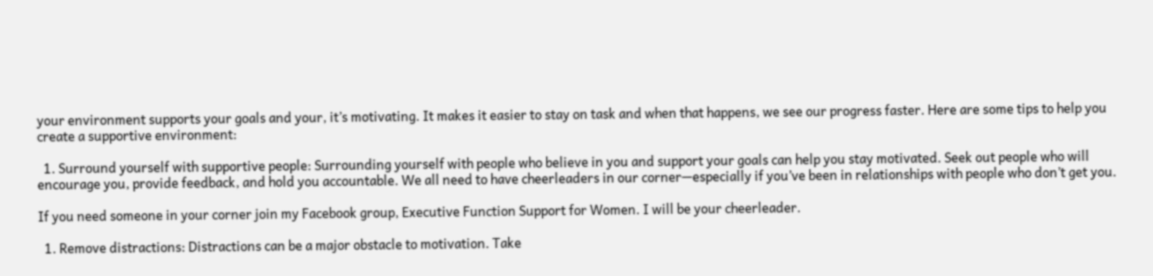your environment supports your goals and your, it’s motivating. It makes it easier to stay on task and when that happens, we see our progress faster. Here are some tips to help you create a supportive environment:

  1. Surround yourself with supportive people: Surrounding yourself with people who believe in you and support your goals can help you stay motivated. Seek out people who will encourage you, provide feedback, and hold you accountable. We all need to have cheerleaders in our corner—especially if you’ve been in relationships with people who don’t get you.

If you need someone in your corner join my Facebook group, Executive Function Support for Women. I will be your cheerleader.

  1. Remove distractions: Distractions can be a major obstacle to motivation. Take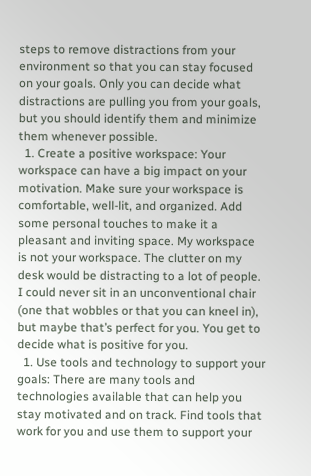steps to remove distractions from your environment so that you can stay focused on your goals. Only you can decide what distractions are pulling you from your goals, but you should identify them and minimize them whenever possible.
  1. Create a positive workspace: Your workspace can have a big impact on your motivation. Make sure your workspace is comfortable, well-lit, and organized. Add some personal touches to make it a pleasant and inviting space. My workspace is not your workspace. The clutter on my desk would be distracting to a lot of people. I could never sit in an unconventional chair (one that wobbles or that you can kneel in), but maybe that’s perfect for you. You get to decide what is positive for you.
  1. Use tools and technology to support your goals: There are many tools and technologies available that can help you stay motivated and on track. Find tools that work for you and use them to support your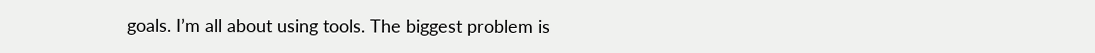goals. I’m all about using tools. The biggest problem is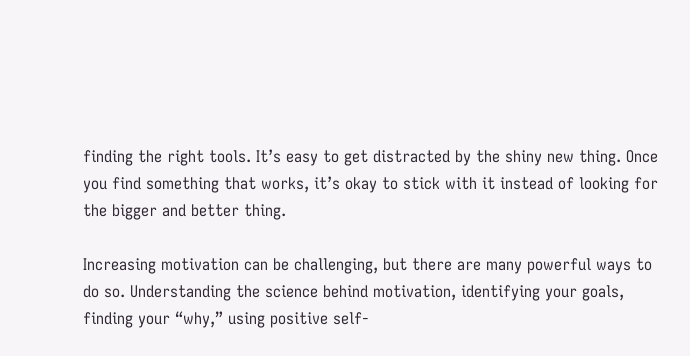finding the right tools. It’s easy to get distracted by the shiny new thing. Once you find something that works, it’s okay to stick with it instead of looking for the bigger and better thing.

Increasing motivation can be challenging, but there are many powerful ways to do so. Understanding the science behind motivation, identifying your goals, finding your “why,” using positive self-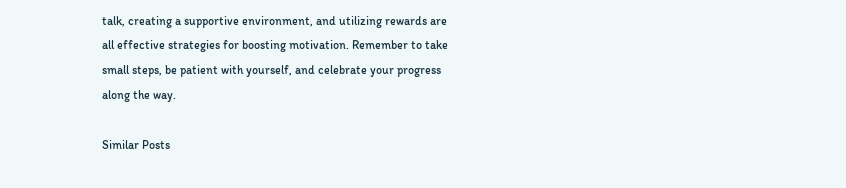talk, creating a supportive environment, and utilizing rewards are all effective strategies for boosting motivation. Remember to take small steps, be patient with yourself, and celebrate your progress along the way.

Similar Posts